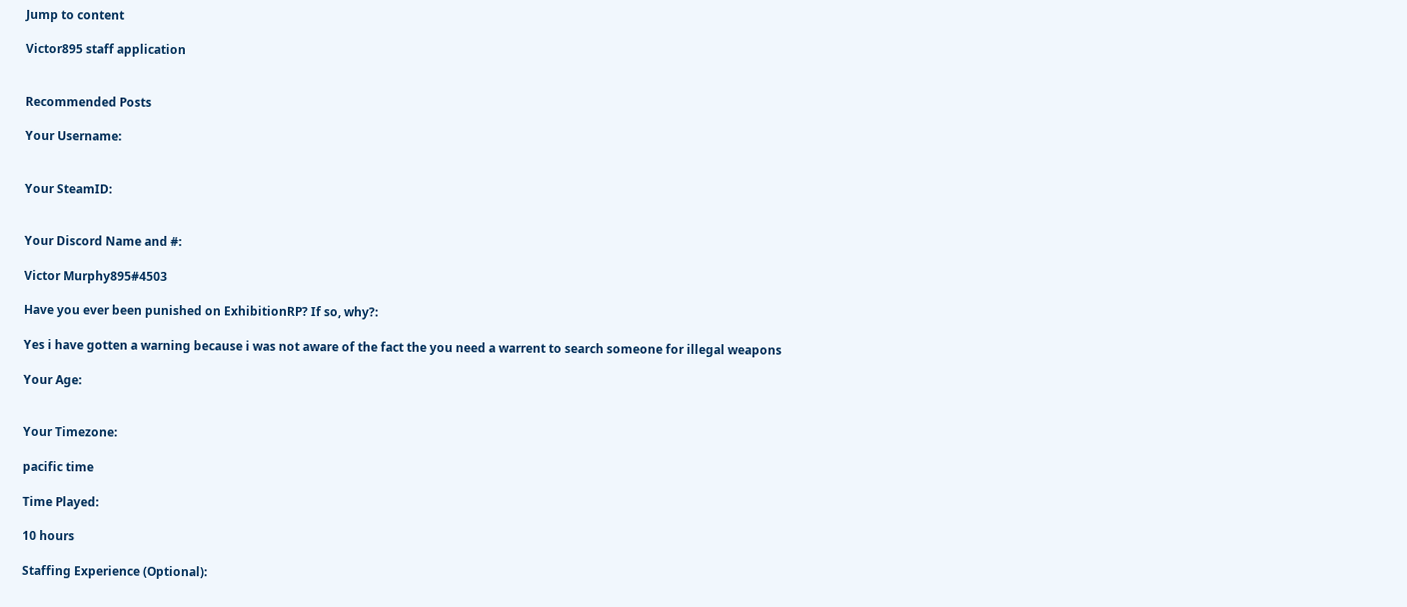Jump to content

Victor895 staff application


Recommended Posts

Your Username:


Your SteamID:


Your Discord Name and #:

Victor Murphy895#4503

Have you ever been punished on ExhibitionRP? If so, why?:

Yes i have gotten a warning because i was not aware of the fact the you need a warrent to search someone for illegal weapons

Your Age:


Your Timezone:

pacific time

Time Played:

10 hours

Staffing Experience (Optional):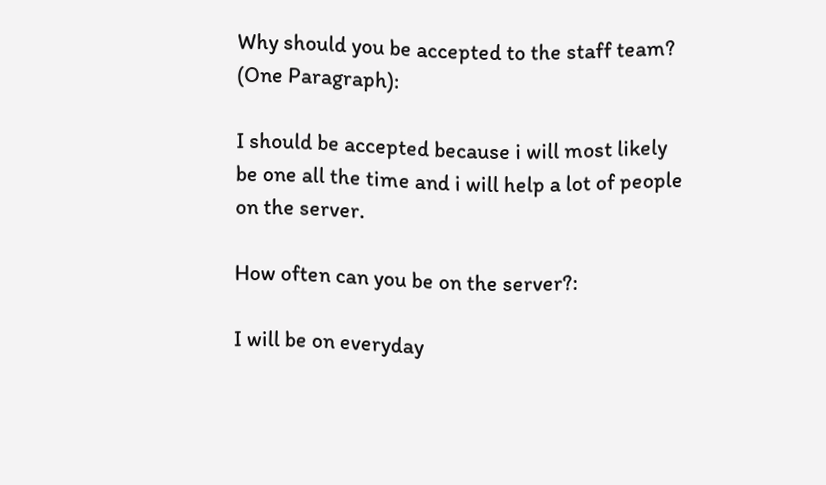Why should you be accepted to the staff team? (One Paragraph):

I should be accepted because i will most likely be one all the time and i will help a lot of people on the server.

How often can you be on the server?:

I will be on everyday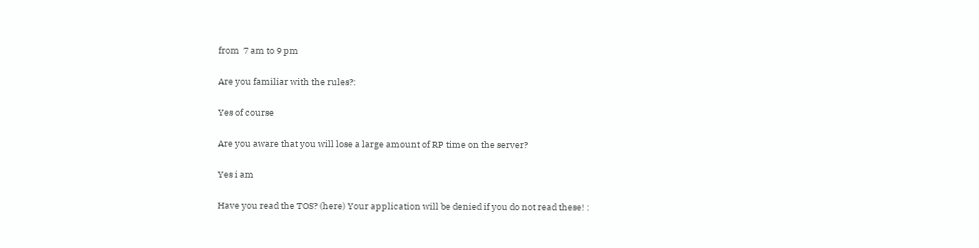from  7 am to 9 pm

Are you familiar with the rules?:

Yes of course

Are you aware that you will lose a large amount of RP time on the server?

Yes i am

Have you read the TOS? (here) Your application will be denied if you do not read these! :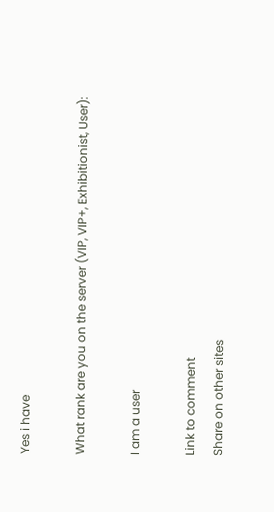Yes i have

What rank are you on the server (VIP, VIP+, Exhibitionist, User):

I am a user

Link to comment
Share on other sites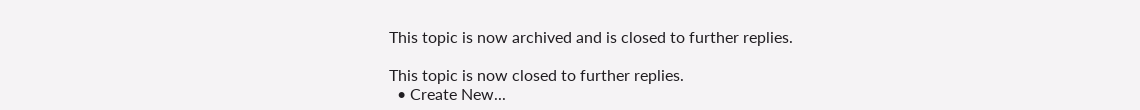This topic is now archived and is closed to further replies.

This topic is now closed to further replies.
  • Create New...